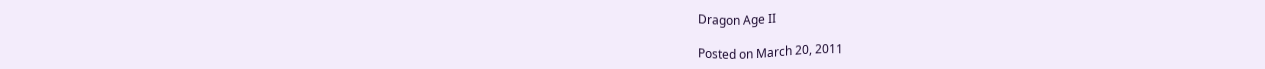Dragon Age II

Posted on March 20, 2011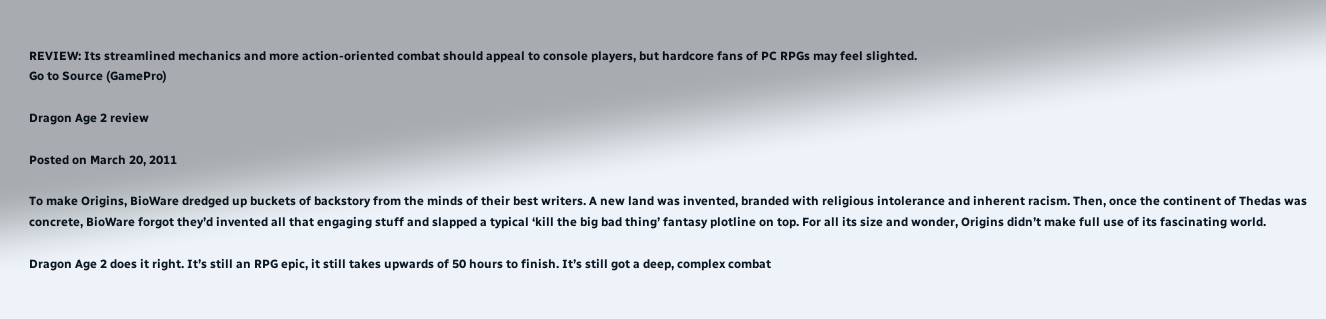REVIEW: Its streamlined mechanics and more action-oriented combat should appeal to console players, but hardcore fans of PC RPGs may feel slighted.
Go to Source (GamePro)

Dragon Age 2 review

Posted on March 20, 2011

To make Origins, BioWare dredged up buckets of backstory from the minds of their best writers. A new land was invented, branded with religious intolerance and inherent racism. Then, once the continent of Thedas was concrete, BioWare forgot they’d invented all that engaging stuff and slapped a typical ‘kill the big bad thing’ fantasy plotline on top. For all its size and wonder, Origins didn’t make full use of its fascinating world.

Dragon Age 2 does it right. It’s still an RPG epic, it still takes upwards of 50 hours to finish. It’s still got a deep, complex combat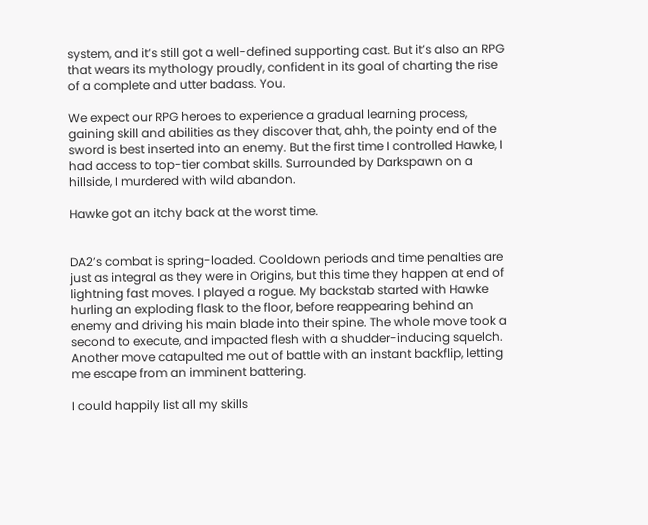system, and it’s still got a well-defined supporting cast. But it’s also an RPG that wears its mythology proudly, confident in its goal of charting the rise of a complete and utter badass. You.

We expect our RPG heroes to experience a gradual learning process, gaining skill and abilities as they discover that, ahh, the pointy end of the sword is best inserted into an enemy. But the first time I controlled Hawke, I had access to top-tier combat skills. Surrounded by Darkspawn on a hillside, I murdered with wild abandon.

Hawke got an itchy back at the worst time.


DA2’s combat is spring-loaded. Cooldown periods and time penalties are just as integral as they were in Origins, but this time they happen at end of lightning fast moves. I played a rogue. My backstab started with Hawke hurling an exploding flask to the floor, before reappearing behind an enemy and driving his main blade into their spine. The whole move took a second to execute, and impacted flesh with a shudder-inducing squelch. Another move catapulted me out of battle with an instant backflip, letting me escape from an imminent battering.

I could happily list all my skills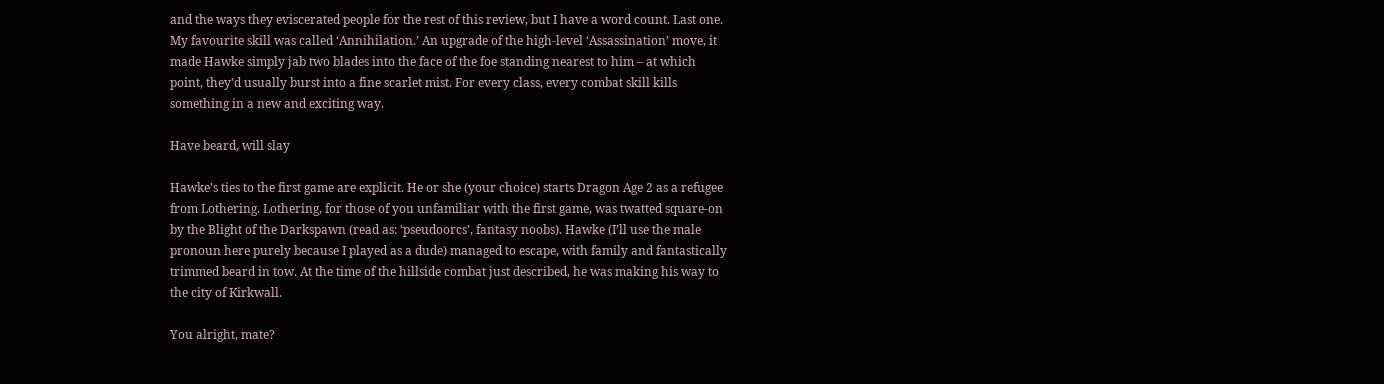and the ways they eviscerated people for the rest of this review, but I have a word count. Last one. My favourite skill was called ‘Annihilation.’ An upgrade of the high-level ‘Assassination’ move, it made Hawke simply jab two blades into the face of the foe standing nearest to him – at which point, they’d usually burst into a fine scarlet mist. For every class, every combat skill kills something in a new and exciting way.

Have beard, will slay

Hawke’s ties to the first game are explicit. He or she (your choice) starts Dragon Age 2 as a refugee from Lothering. Lothering, for those of you unfamiliar with the first game, was twatted square-on by the Blight of the Darkspawn (read as: ‘pseudoorcs’, fantasy noobs). Hawke (I’ll use the male pronoun here purely because I played as a dude) managed to escape, with family and fantastically trimmed beard in tow. At the time of the hillside combat just described, he was making his way to the city of Kirkwall.

You alright, mate?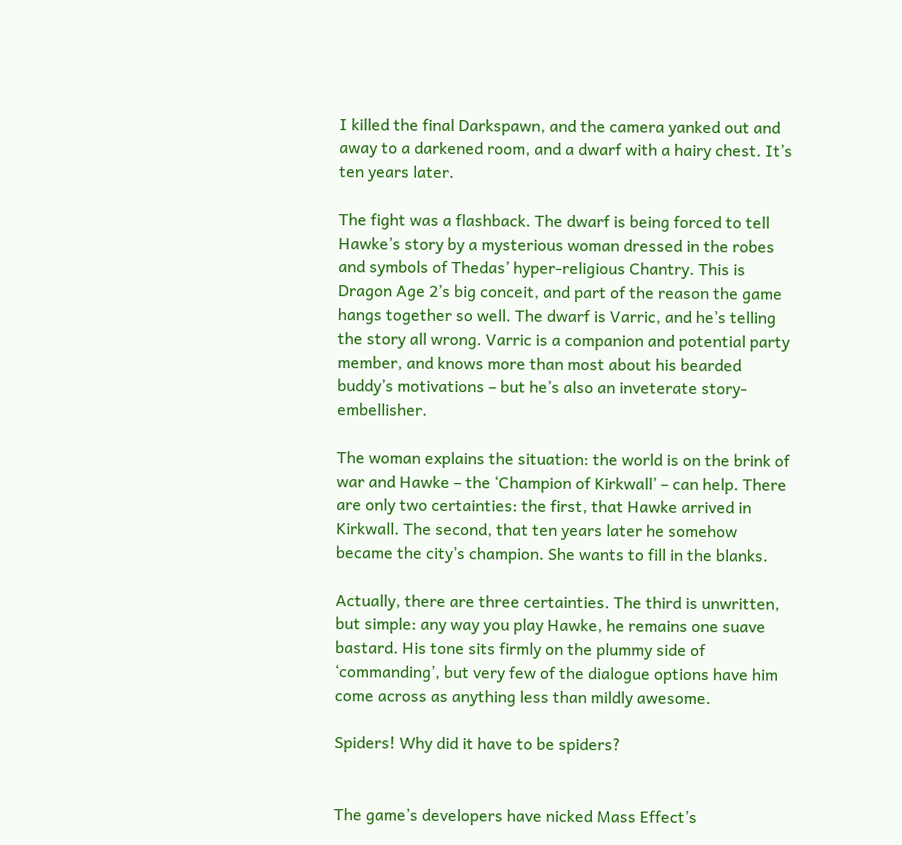I killed the final Darkspawn, and the camera yanked out and away to a darkened room, and a dwarf with a hairy chest. It’s ten years later.

The fight was a flashback. The dwarf is being forced to tell Hawke’s story by a mysterious woman dressed in the robes and symbols of Thedas’ hyper-religious Chantry. This is Dragon Age 2’s big conceit, and part of the reason the game hangs together so well. The dwarf is Varric, and he’s telling the story all wrong. Varric is a companion and potential party member, and knows more than most about his bearded buddy’s motivations – but he’s also an inveterate story-embellisher.

The woman explains the situation: the world is on the brink of war and Hawke – the ‘Champion of Kirkwall’ – can help. There are only two certainties: the first, that Hawke arrived in Kirkwall. The second, that ten years later he somehow became the city’s champion. She wants to fill in the blanks.

Actually, there are three certainties. The third is unwritten, but simple: any way you play Hawke, he remains one suave bastard. His tone sits firmly on the plummy side of ‘commanding’, but very few of the dialogue options have him come across as anything less than mildly awesome.

Spiders! Why did it have to be spiders?


The game’s developers have nicked Mass Effect’s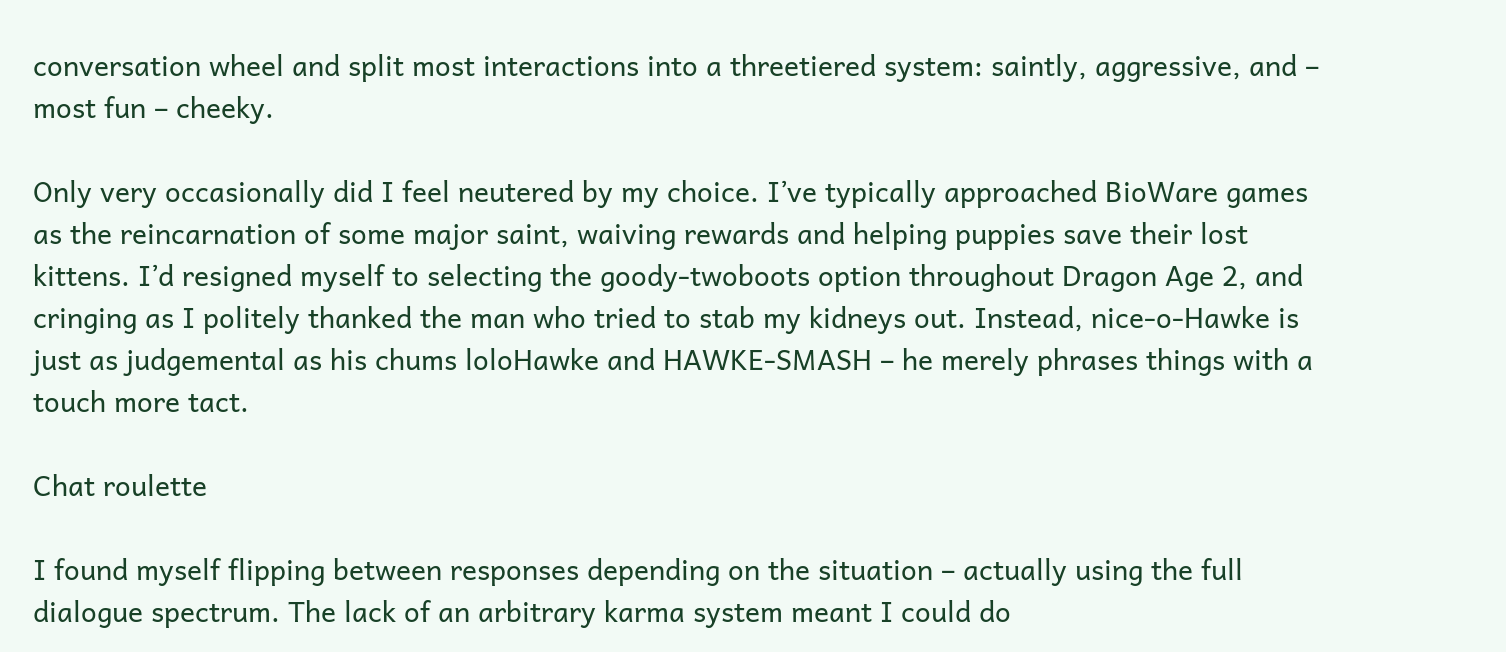conversation wheel and split most interactions into a threetiered system: saintly, aggressive, and – most fun – cheeky.

Only very occasionally did I feel neutered by my choice. I’ve typically approached BioWare games as the reincarnation of some major saint, waiving rewards and helping puppies save their lost kittens. I’d resigned myself to selecting the goody-twoboots option throughout Dragon Age 2, and cringing as I politely thanked the man who tried to stab my kidneys out. Instead, nice-o-Hawke is just as judgemental as his chums loloHawke and HAWKE-SMASH – he merely phrases things with a touch more tact.

Chat roulette

I found myself flipping between responses depending on the situation – actually using the full dialogue spectrum. The lack of an arbitrary karma system meant I could do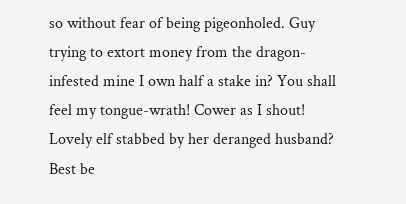so without fear of being pigeonholed. Guy trying to extort money from the dragon-infested mine I own half a stake in? You shall feel my tongue-wrath! Cower as I shout! Lovely elf stabbed by her deranged husband? Best be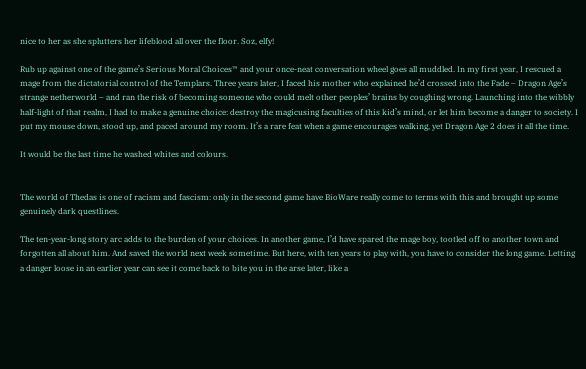nice to her as she splutters her lifeblood all over the floor. Soz, elfy!

Rub up against one of the game’s Serious Moral Choices™ and your once-neat conversation wheel goes all muddled. In my first year, I rescued a mage from the dictatorial control of the Templars. Three years later, I faced his mother who explained he’d crossed into the Fade – Dragon Age’s strange netherworld – and ran the risk of becoming someone who could melt other peoples’ brains by coughing wrong. Launching into the wibbly half-light of that realm, I had to make a genuine choice: destroy the magicusing faculties of this kid’s mind, or let him become a danger to society. I put my mouse down, stood up, and paced around my room. It’s a rare feat when a game encourages walking, yet Dragon Age 2 does it all the time.

It would be the last time he washed whites and colours.


The world of Thedas is one of racism and fascism: only in the second game have BioWare really come to terms with this and brought up some genuinely dark questlines.

The ten-year-long story arc adds to the burden of your choices. In another game, I’d have spared the mage boy, tootled off to another town and forgotten all about him. And saved the world next week sometime. But here, with ten years to play with, you have to consider the long game. Letting a danger loose in an earlier year can see it come back to bite you in the arse later, like a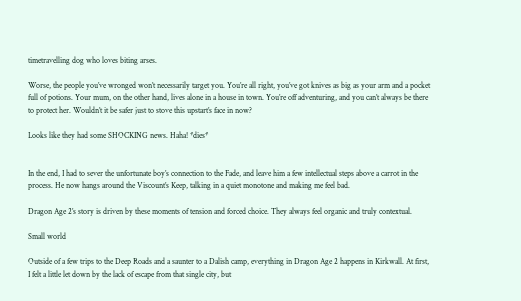timetravelling dog who loves biting arses.

Worse, the people you’ve wronged won’t necessarily target you. You’re all right, you’ve got knives as big as your arm and a pocket full of potions. Your mum, on the other hand, lives alone in a house in town. You’re off adventuring, and you can’t always be there to protect her. Wouldn’t it be safer just to stove this upstart’s face in now?

Looks like they had some SHOCKING news. Haha! *dies*


In the end, I had to sever the unfortunate boy’s connection to the Fade, and leave him a few intellectual steps above a carrot in the process. He now hangs around the Viscount’s Keep, talking in a quiet monotone and making me feel bad.

Dragon Age 2’s story is driven by these moments of tension and forced choice. They always feel organic and truly contextual.

Small world

Outside of a few trips to the Deep Roads and a saunter to a Dalish camp, everything in Dragon Age 2 happens in Kirkwall. At first, I felt a little let down by the lack of escape from that single city, but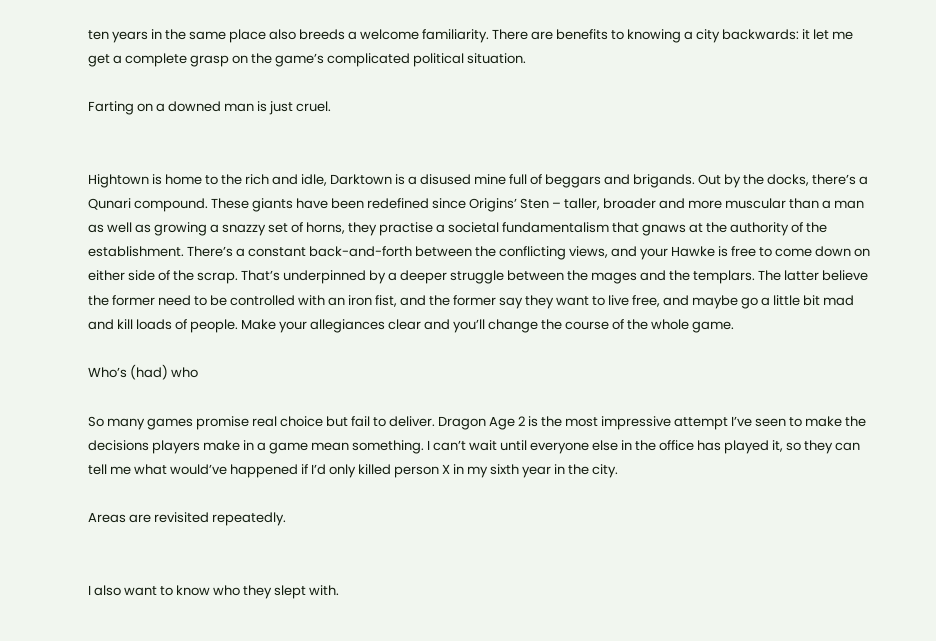ten years in the same place also breeds a welcome familiarity. There are benefits to knowing a city backwards: it let me get a complete grasp on the game’s complicated political situation.

Farting on a downed man is just cruel.


Hightown is home to the rich and idle, Darktown is a disused mine full of beggars and brigands. Out by the docks, there’s a Qunari compound. These giants have been redefined since Origins’ Sten – taller, broader and more muscular than a man as well as growing a snazzy set of horns, they practise a societal fundamentalism that gnaws at the authority of the establishment. There’s a constant back-and-forth between the conflicting views, and your Hawke is free to come down on either side of the scrap. That’s underpinned by a deeper struggle between the mages and the templars. The latter believe the former need to be controlled with an iron fist, and the former say they want to live free, and maybe go a little bit mad and kill loads of people. Make your allegiances clear and you’ll change the course of the whole game.

Who’s (had) who

So many games promise real choice but fail to deliver. Dragon Age 2 is the most impressive attempt I’ve seen to make the decisions players make in a game mean something. I can’t wait until everyone else in the office has played it, so they can tell me what would’ve happened if I’d only killed person X in my sixth year in the city.

Areas are revisited repeatedly.


I also want to know who they slept with.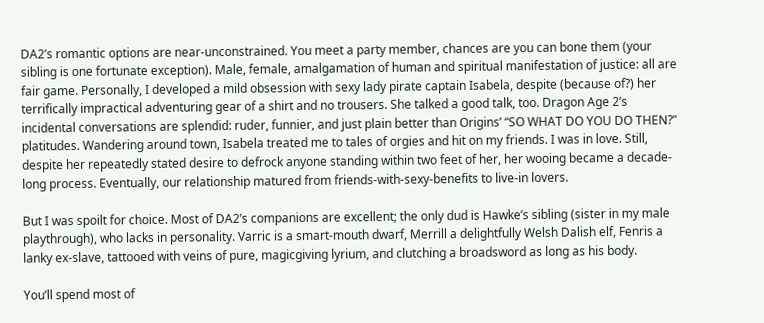DA2’s romantic options are near-unconstrained. You meet a party member, chances are you can bone them (your sibling is one fortunate exception). Male, female, amalgamation of human and spiritual manifestation of justice: all are fair game. Personally, I developed a mild obsession with sexy lady pirate captain Isabela, despite (because of?) her terrifically impractical adventuring gear of a shirt and no trousers. She talked a good talk, too. Dragon Age 2’s incidental conversations are splendid: ruder, funnier, and just plain better than Origins’ “SO WHAT DO YOU DO THEN?” platitudes. Wandering around town, Isabela treated me to tales of orgies and hit on my friends. I was in love. Still, despite her repeatedly stated desire to defrock anyone standing within two feet of her, her wooing became a decade-long process. Eventually, our relationship matured from friends-with-sexy-benefits to live-in lovers.

But I was spoilt for choice. Most of DA2’s companions are excellent; the only dud is Hawke’s sibling (sister in my male playthrough), who lacks in personality. Varric is a smart-mouth dwarf, Merrill a delightfully Welsh Dalish elf, Fenris a lanky ex-slave, tattooed with veins of pure, magicgiving lyrium, and clutching a broadsword as long as his body.

You’ll spend most of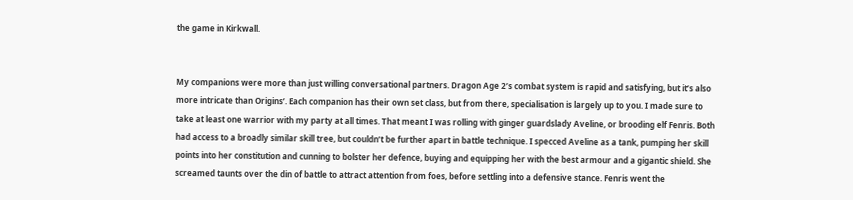the game in Kirkwall.


My companions were more than just willing conversational partners. Dragon Age 2’s combat system is rapid and satisfying, but it’s also more intricate than Origins’. Each companion has their own set class, but from there, specialisation is largely up to you. I made sure to take at least one warrior with my party at all times. That meant I was rolling with ginger guardslady Aveline, or brooding elf Fenris. Both had access to a broadly similar skill tree, but couldn’t be further apart in battle technique. I specced Aveline as a tank, pumping her skill points into her constitution and cunning to bolster her defence, buying and equipping her with the best armour and a gigantic shield. She screamed taunts over the din of battle to attract attention from foes, before settling into a defensive stance. Fenris went the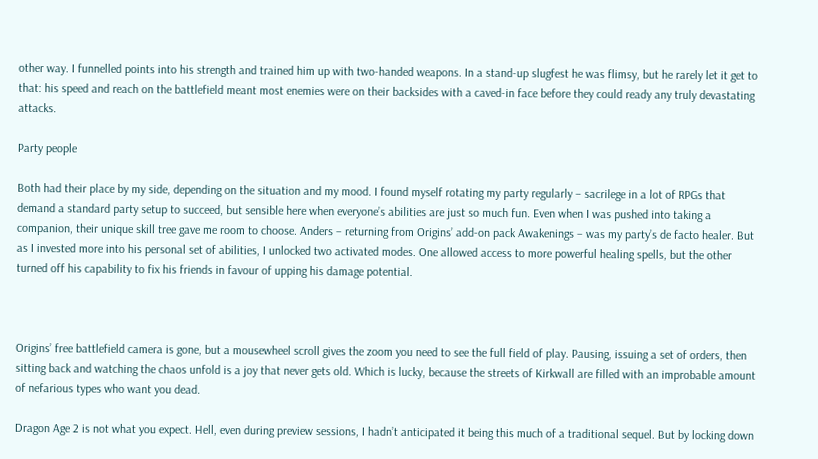other way. I funnelled points into his strength and trained him up with two-handed weapons. In a stand-up slugfest he was flimsy, but he rarely let it get to that: his speed and reach on the battlefield meant most enemies were on their backsides with a caved-in face before they could ready any truly devastating attacks.

Party people

Both had their place by my side, depending on the situation and my mood. I found myself rotating my party regularly – sacrilege in a lot of RPGs that demand a standard party setup to succeed, but sensible here when everyone’s abilities are just so much fun. Even when I was pushed into taking a companion, their unique skill tree gave me room to choose. Anders – returning from Origins’ add-on pack Awakenings – was my party’s de facto healer. But as I invested more into his personal set of abilities, I unlocked two activated modes. One allowed access to more powerful healing spells, but the other turned off his capability to fix his friends in favour of upping his damage potential.



Origins’ free battlefield camera is gone, but a mousewheel scroll gives the zoom you need to see the full field of play. Pausing, issuing a set of orders, then sitting back and watching the chaos unfold is a joy that never gets old. Which is lucky, because the streets of Kirkwall are filled with an improbable amount of nefarious types who want you dead.

Dragon Age 2 is not what you expect. Hell, even during preview sessions, I hadn’t anticipated it being this much of a traditional sequel. But by locking down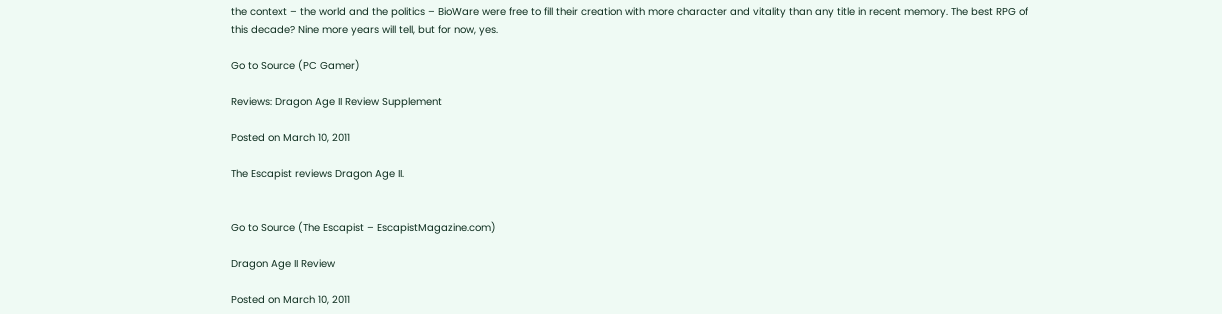the context – the world and the politics – BioWare were free to fill their creation with more character and vitality than any title in recent memory. The best RPG of this decade? Nine more years will tell, but for now, yes.

Go to Source (PC Gamer)

Reviews: Dragon Age II Review Supplement

Posted on March 10, 2011

The Escapist reviews Dragon Age II.


Go to Source (The Escapist – EscapistMagazine.com)

Dragon Age II Review

Posted on March 10, 2011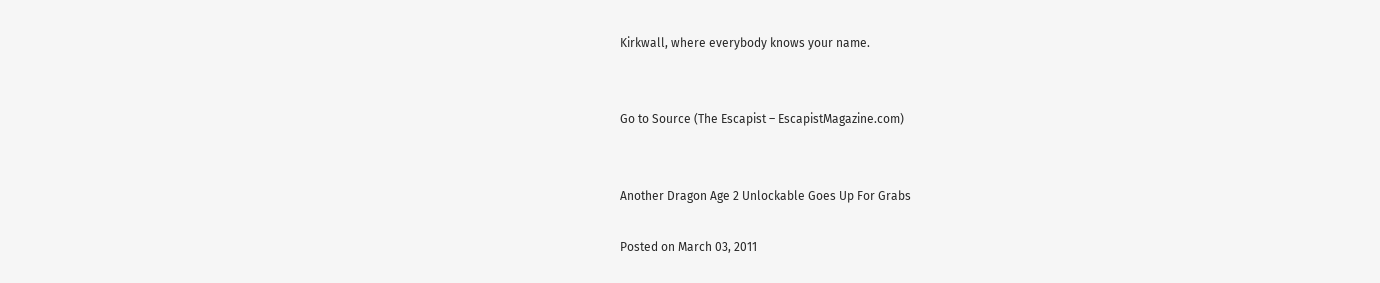Kirkwall, where everybody knows your name.


Go to Source (The Escapist – EscapistMagazine.com)


Another Dragon Age 2 Unlockable Goes Up For Grabs

Posted on March 03, 2011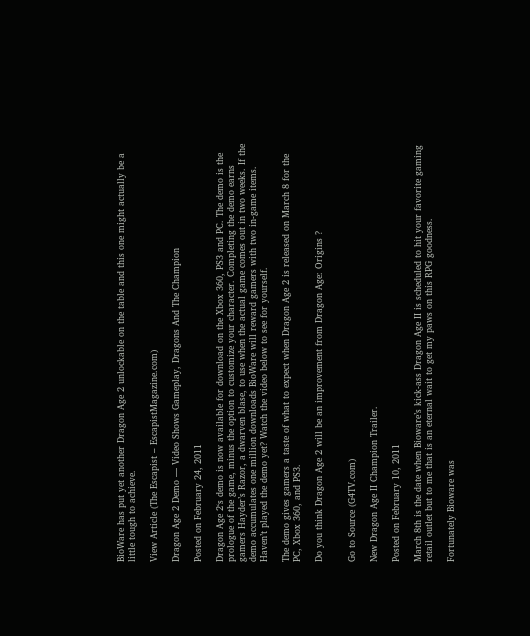BioWare has put yet another Dragon Age 2 unlockable on the table and this one might actually be a little tough to achieve.

View Article (The Escapist – EscapistMagazine.com)

Dragon Age 2 Demo — Video Shows Gameplay, Dragons And The Champion

Posted on February 24, 2011

Dragon Age 2‘s demo is now available for download on the Xbox 360, PS3 and PC. The demo is the prologue of the game, minus the option to customize your character. Completing the demo earns gamers Hayder’s Razor, a dwarven blase, to use when the actual game comes out in two weeks. If the demo accumulates one million downloads BioWare will reward gamers with two in-game items. Haven’t played the demo yet? Watch the video below to see for yourself.

The demo gives gamers a taste of what to expect when Dragon Age 2 is released on March 8 for the PC, Xbox 360, and PS3.

Do you think Dragon Age 2 will be an improvement from Dragon Age: Origins ?


Go to Source (G4TV.com)

New Dragon Age II Champion Trailer.

Posted on February 10, 2011

March 8th is the date when Bioware’s kick-ass Dragon Age II is scheduled to hit your favorite gaming retail outlet but to me that is an eternal wait to get my paws on this RPG goodness.

Fortunately Bioware was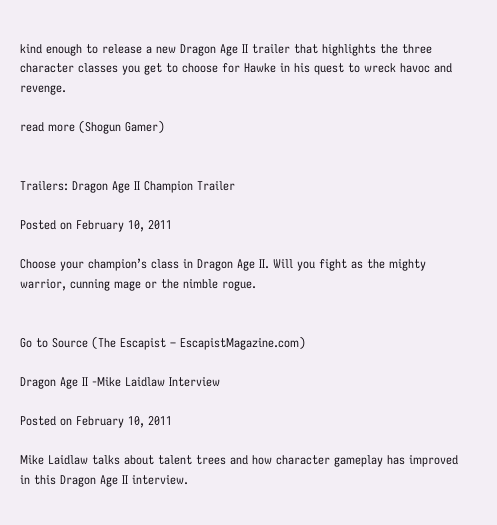kind enough to release a new Dragon Age II trailer that highlights the three character classes you get to choose for Hawke in his quest to wreck havoc and revenge.

read more (Shogun Gamer)


Trailers: Dragon Age II Champion Trailer

Posted on February 10, 2011

Choose your champion’s class in Dragon Age II. Will you fight as the mighty warrior, cunning mage or the nimble rogue.


Go to Source (The Escapist – EscapistMagazine.com)

Dragon Age II -Mike Laidlaw Interview

Posted on February 10, 2011

Mike Laidlaw talks about talent trees and how character gameplay has improved in this Dragon Age II interview.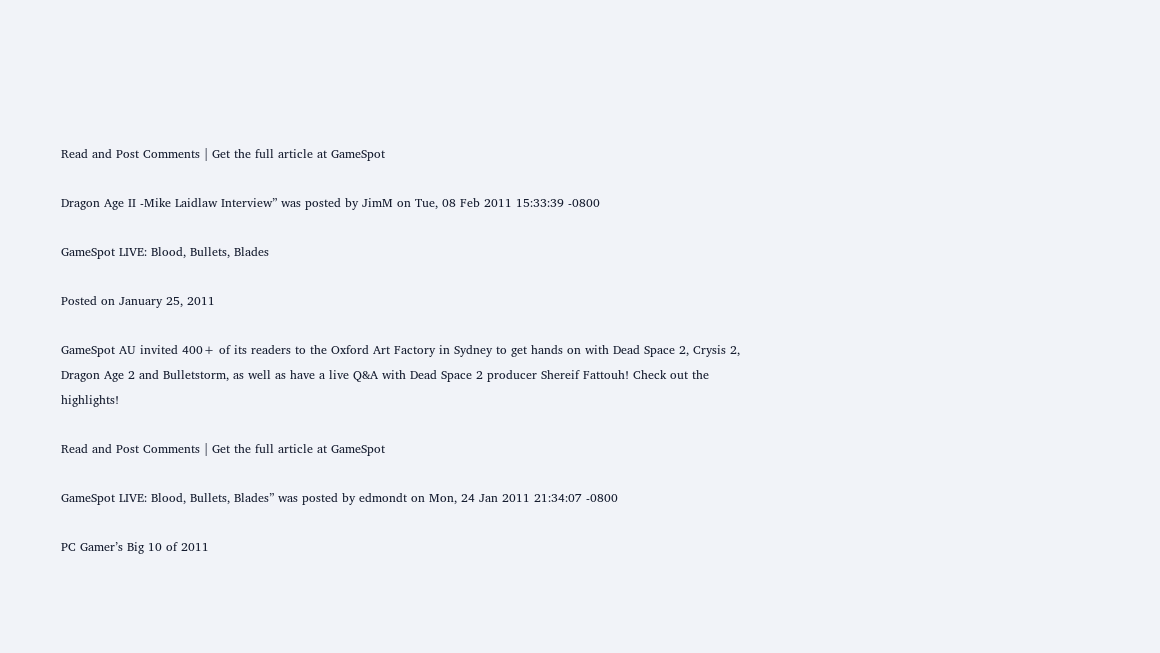Read and Post Comments | Get the full article at GameSpot

Dragon Age II -Mike Laidlaw Interview” was posted by JimM on Tue, 08 Feb 2011 15:33:39 -0800

GameSpot LIVE: Blood, Bullets, Blades

Posted on January 25, 2011

GameSpot AU invited 400+ of its readers to the Oxford Art Factory in Sydney to get hands on with Dead Space 2, Crysis 2, Dragon Age 2 and Bulletstorm, as well as have a live Q&A with Dead Space 2 producer Shereif Fattouh! Check out the highlights!

Read and Post Comments | Get the full article at GameSpot

GameSpot LIVE: Blood, Bullets, Blades” was posted by edmondt on Mon, 24 Jan 2011 21:34:07 -0800

PC Gamer’s Big 10 of 2011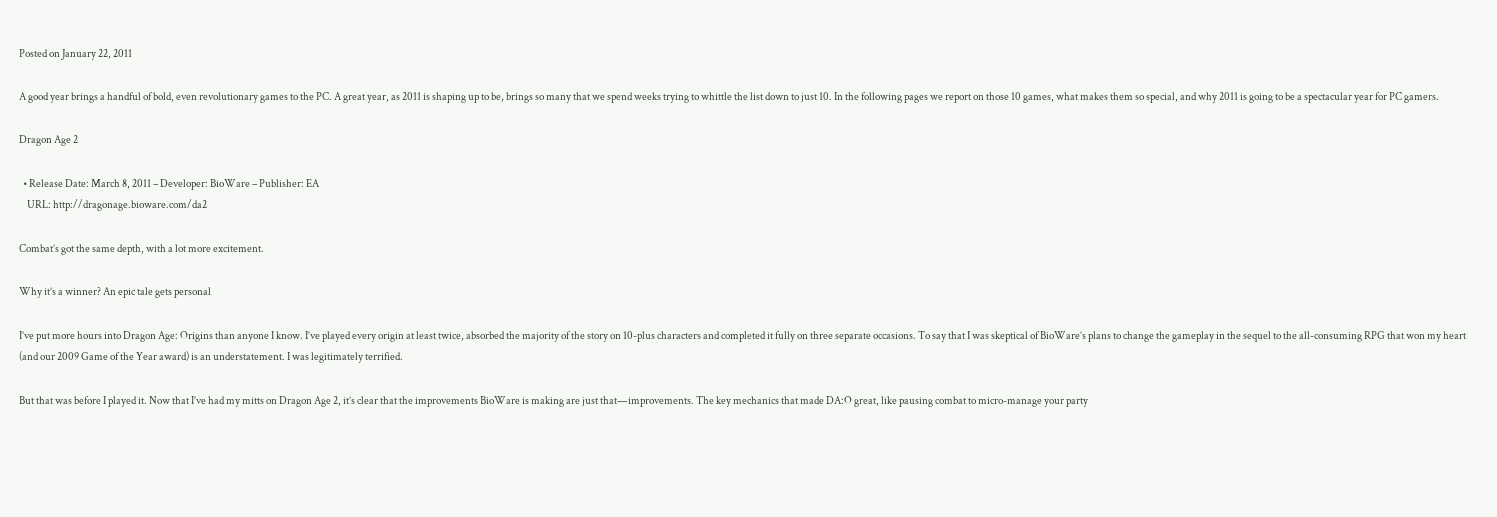Posted on January 22, 2011

A good year brings a handful of bold, even revolutionary games to the PC. A great year, as 2011 is shaping up to be, brings so many that we spend weeks trying to whittle the list down to just 10. In the following pages we report on those 10 games, what makes them so special, and why 2011 is going to be a spectacular year for PC gamers.

Dragon Age 2

  • Release Date: March 8, 2011 – Developer: BioWare – Publisher: EA
    URL: http://dragonage.bioware.com/da2

Combat’s got the same depth, with a lot more excitement.

Why it’s a winner? An epic tale gets personal

I’ve put more hours into Dragon Age: Origins than anyone I know. I’ve played every origin at least twice, absorbed the majority of the story on 10-plus characters and completed it fully on three separate occasions. To say that I was skeptical of BioWare’s plans to change the gameplay in the sequel to the all-consuming RPG that won my heart (and our 2009 Game of the Year award) is an understatement. I was legitimately terrified.

But that was before I played it. Now that I’ve had my mitts on Dragon Age 2, it’s clear that the improvements BioWare is making are just that—improvements. The key mechanics that made DA:O great, like pausing combat to micro-manage your party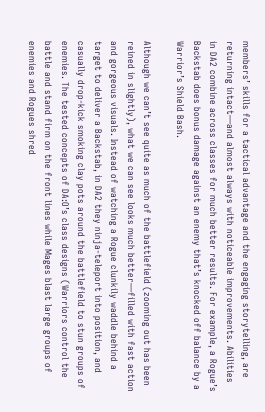members’ skills for a tactical advantage and the engaging storytelling, are returning intact—and almost always with noticeable improvements. Abilities in DA2 combine across classes for much better results. For example, a Rogue’s Backstab does bonus damage against an enemy that’s knocked off balance by a Warrior’s Shield Bash.

Although we can’t see quite as much of the battlefield (zooming out has been reined in slightly), what we can see looks much better—filled with fast action and gorgeous visuals. Instead of watching a Rogue clunkily waddle behind a target to deliver a Backstab, in DA2 they ninja-teleport into position, and casually drop-kick smoking clay pots around the battlefield to stun groups of enemies. The tested concepts of DA:O’s class designs (Warriors control the battle and stand firm on the front lines while Mages blast large groups of enemies and Rogues shred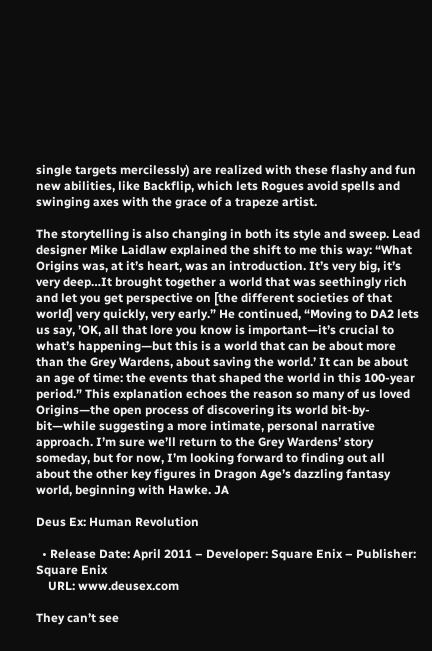single targets mercilessly) are realized with these flashy and fun new abilities, like Backflip, which lets Rogues avoid spells and swinging axes with the grace of a trapeze artist.

The storytelling is also changing in both its style and sweep. Lead designer Mike Laidlaw explained the shift to me this way: “What Origins was, at it’s heart, was an introduction. It’s very big, it’s very deep…It brought together a world that was seethingly rich and let you get perspective on [the different societies of that world] very quickly, very early.” He continued, “Moving to DA2 lets us say, ’OK, all that lore you know is important—it’s crucial to what’s happening—but this is a world that can be about more than the Grey Wardens, about saving the world.’ It can be about an age of time: the events that shaped the world in this 100-year period.” This explanation echoes the reason so many of us loved Origins—the open process of discovering its world bit-by-bit—while suggesting a more intimate, personal narrative approach. I’m sure we’ll return to the Grey Wardens’ story someday, but for now, I’m looking forward to finding out all about the other key figures in Dragon Age’s dazzling fantasy world, beginning with Hawke. JA

Deus Ex: Human Revolution

  • Release Date: April 2011 – Developer: Square Enix – Publisher: Square Enix
    URL: www.deusex.com

They can’t see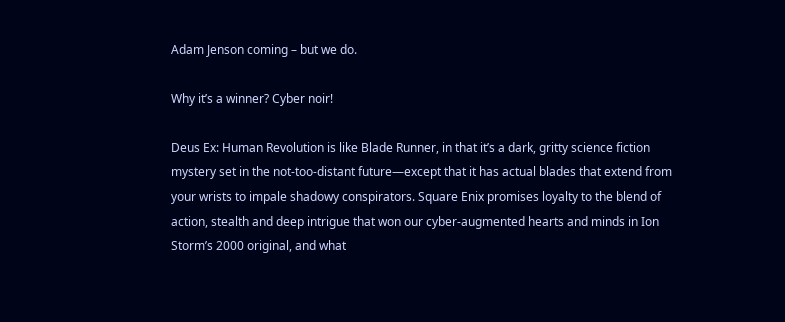Adam Jenson coming – but we do.

Why it’s a winner? Cyber noir!

Deus Ex: Human Revolution is like Blade Runner, in that it’s a dark, gritty science fiction mystery set in the not-too-distant future—except that it has actual blades that extend from your wrists to impale shadowy conspirators. Square Enix promises loyalty to the blend of action, stealth and deep intrigue that won our cyber-augmented hearts and minds in Ion Storm’s 2000 original, and what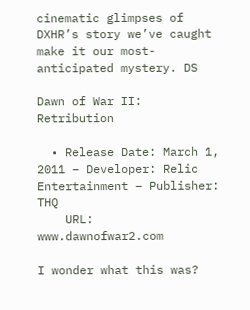cinematic glimpses of DXHR’s story we’ve caught make it our most-anticipated mystery. DS

Dawn of War II: Retribution

  • Release Date: March 1, 2011 – Developer: Relic Entertainment – Publisher: THQ
    URL: www.dawnofwar2.com

I wonder what this was?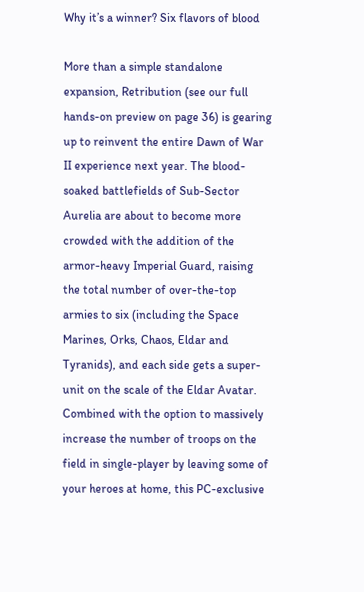Why it’s a winner? Six flavors of blood

More than a simple standalone expansion, Retribution (see our full hands-on preview on page 36) is gearing up to reinvent the entire Dawn of War II experience next year. The blood-soaked battlefields of Sub-Sector Aurelia are about to become more crowded with the addition of the armor-heavy Imperial Guard, raising the total number of over-the-top armies to six (including the Space Marines, Orks, Chaos, Eldar and Tyranids), and each side gets a super-unit on the scale of the Eldar Avatar. Combined with the option to massively increase the number of troops on the field in single-player by leaving some of your heroes at home, this PC-exclusive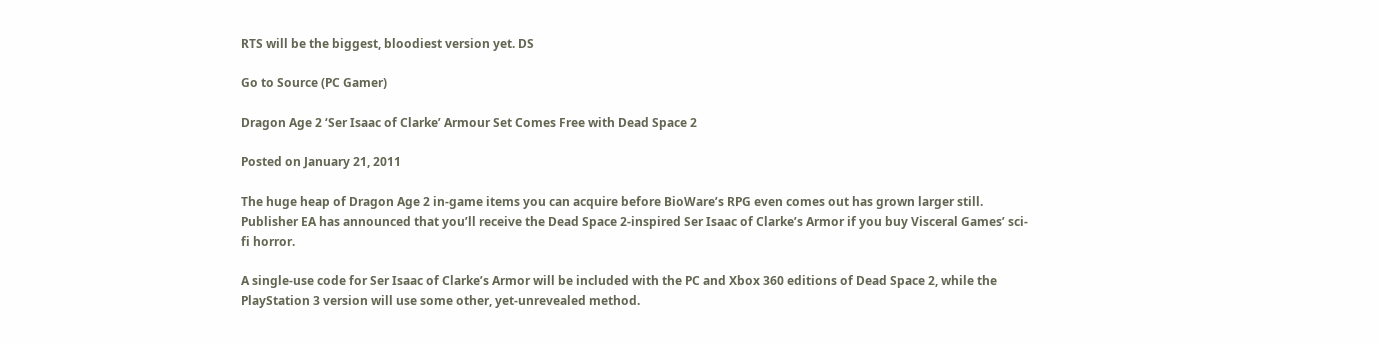RTS will be the biggest, bloodiest version yet. DS

Go to Source (PC Gamer)

Dragon Age 2 ‘Ser Isaac of Clarke’ Armour Set Comes Free with Dead Space 2

Posted on January 21, 2011

The huge heap of Dragon Age 2 in-game items you can acquire before BioWare’s RPG even comes out has grown larger still. Publisher EA has announced that you’ll receive the Dead Space 2-inspired Ser Isaac of Clarke’s Armor if you buy Visceral Games’ sci-fi horror.

A single-use code for Ser Isaac of Clarke’s Armor will be included with the PC and Xbox 360 editions of Dead Space 2, while the PlayStation 3 version will use some other, yet-unrevealed method.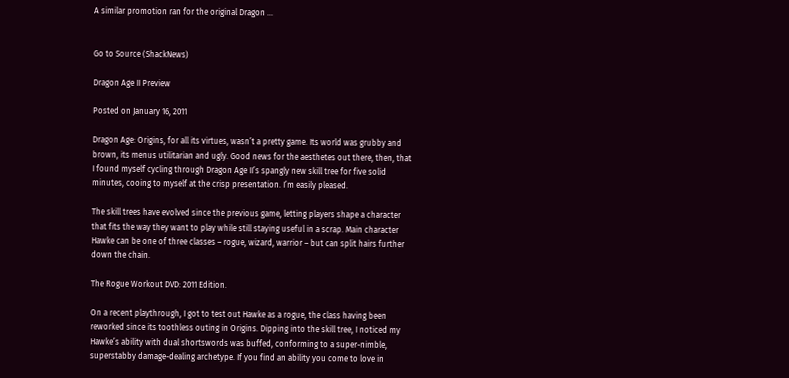A similar promotion ran for the original Dragon …


Go to Source (ShackNews)

Dragon Age II Preview

Posted on January 16, 2011

Dragon Age: Origins, for all its virtues, wasn’t a pretty game. Its world was grubby and brown, its menus utilitarian and ugly. Good news for the aesthetes out there, then, that I found myself cycling through Dragon Age II’s spangly new skill tree for five solid minutes, cooing to myself at the crisp presentation. I’m easily pleased.

The skill trees have evolved since the previous game, letting players shape a character that fits the way they want to play while still staying useful in a scrap. Main character Hawke can be one of three classes – rogue, wizard, warrior – but can split hairs further down the chain.

The Rogue Workout DVD: 2011 Edition.

On a recent playthrough, I got to test out Hawke as a rogue, the class having been reworked since its toothless outing in Origins. Dipping into the skill tree, I noticed my Hawke’s ability with dual shortswords was buffed, conforming to a super-nimble, superstabby damage-dealing archetype. If you find an ability you come to love in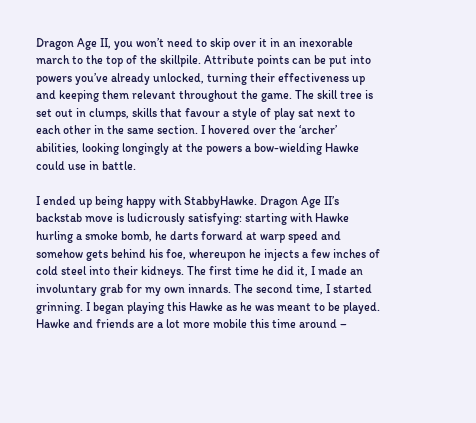Dragon Age II, you won’t need to skip over it in an inexorable march to the top of the skillpile. Attribute points can be put into powers you’ve already unlocked, turning their effectiveness up and keeping them relevant throughout the game. The skill tree is set out in clumps, skills that favour a style of play sat next to each other in the same section. I hovered over the ‘archer’ abilities, looking longingly at the powers a bow-wielding Hawke could use in battle.

I ended up being happy with StabbyHawke. Dragon Age II’s backstab move is ludicrously satisfying: starting with Hawke hurling a smoke bomb, he darts forward at warp speed and somehow gets behind his foe, whereupon he injects a few inches of cold steel into their kidneys. The first time he did it, I made an involuntary grab for my own innards. The second time, I started grinning. I began playing this Hawke as he was meant to be played. Hawke and friends are a lot more mobile this time around –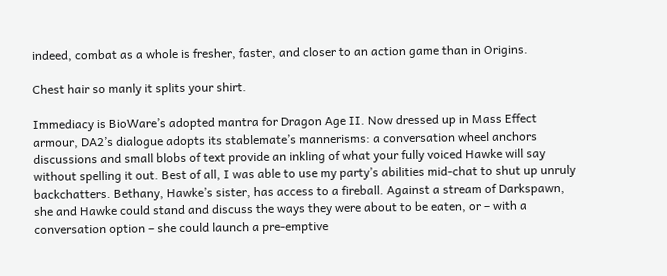indeed, combat as a whole is fresher, faster, and closer to an action game than in Origins.

Chest hair so manly it splits your shirt.

Immediacy is BioWare’s adopted mantra for Dragon Age II. Now dressed up in Mass Effect armour, DA2’s dialogue adopts its stablemate’s mannerisms: a conversation wheel anchors discussions and small blobs of text provide an inkling of what your fully voiced Hawke will say without spelling it out. Best of all, I was able to use my party’s abilities mid-chat to shut up unruly backchatters. Bethany, Hawke’s sister, has access to a fireball. Against a stream of Darkspawn, she and Hawke could stand and discuss the ways they were about to be eaten, or – with a conversation option – she could launch a pre-emptive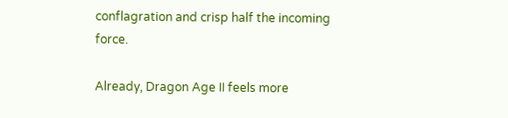conflagration and crisp half the incoming force.

Already, Dragon Age II feels more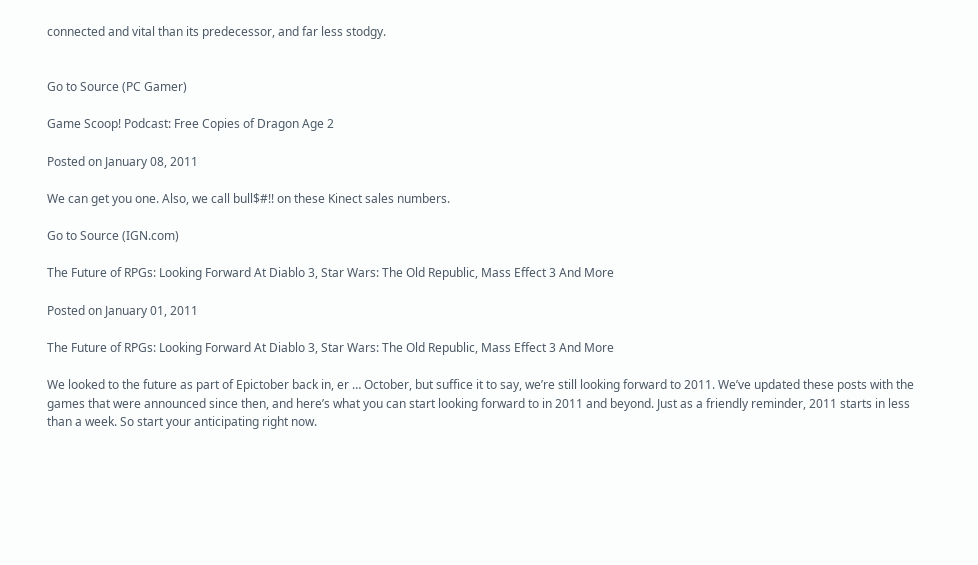connected and vital than its predecessor, and far less stodgy.


Go to Source (PC Gamer)

Game Scoop! Podcast: Free Copies of Dragon Age 2

Posted on January 08, 2011

We can get you one. Also, we call bull$#!! on these Kinect sales numbers.

Go to Source (IGN.com)

The Future of RPGs: Looking Forward At Diablo 3, Star Wars: The Old Republic, Mass Effect 3 And More

Posted on January 01, 2011

The Future of RPGs: Looking Forward At Diablo 3, Star Wars: The Old Republic, Mass Effect 3 And More

We looked to the future as part of Epictober back in, er … October, but suffice it to say, we’re still looking forward to 2011. We’ve updated these posts with the games that were announced since then, and here’s what you can start looking forward to in 2011 and beyond. Just as a friendly reminder, 2011 starts in less than a week. So start your anticipating right now.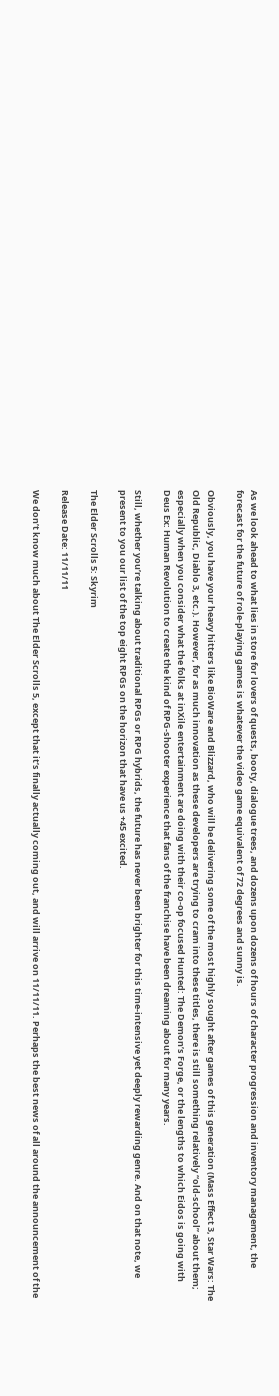As we look ahead to what lies in store for lovers of quests, booty, dialogue trees, and dozens upon dozens of hours of character progression and inventory management, the forecast for the future of role-playing games is whatever the video game equivalent of 72 degrees and sunny is.

Obviously, you have your heavy hitters like BioWare and Blizzard, who will be delivering some of the most highly sought after games of this generation (Mass Effect 3, Star Wars: The Old Republic, Diablo 3, etc.). However, for as much innovation as these developers are trying to cram into these titles, there is still something relatively “old-school” about them; especially when you consider what the folks at inXile entertainment are doing with their co-op focused Hunted: The Demon’s Forge, or the lengths to which Eidos is going with Deus Ex: Human Revolution to create the kind of RPG-shooter experience that fans of the franchise have been dreaming about for many years.

Still, whether you’re talking about traditional RPGs or RPG hybrids, the future has never been brighter for this time-intensive yet deeply rewarding genre. And on that note, we present to you our list of the top eight RPGs on the horizon that have us +45 excited.

The Elder Scrolls 5: Skyrim

Release Date: 11/11/11

We don’t know much about The Elder Scrolls 5, except that it’s finally actually coming out, and will arrive on 11/11/11. Perhaps the best news of all around the announcement of the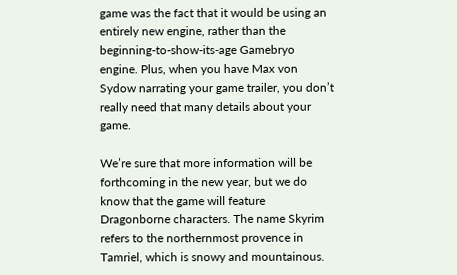game was the fact that it would be using an entirely new engine, rather than the beginning-to-show-its-age Gamebryo engine. Plus, when you have Max von Sydow narrating your game trailer, you don’t really need that many details about your game.

We’re sure that more information will be forthcoming in the new year, but we do know that the game will feature Dragonborne characters. The name Skyrim refers to the northernmost provence in Tamriel, which is snowy and mountainous.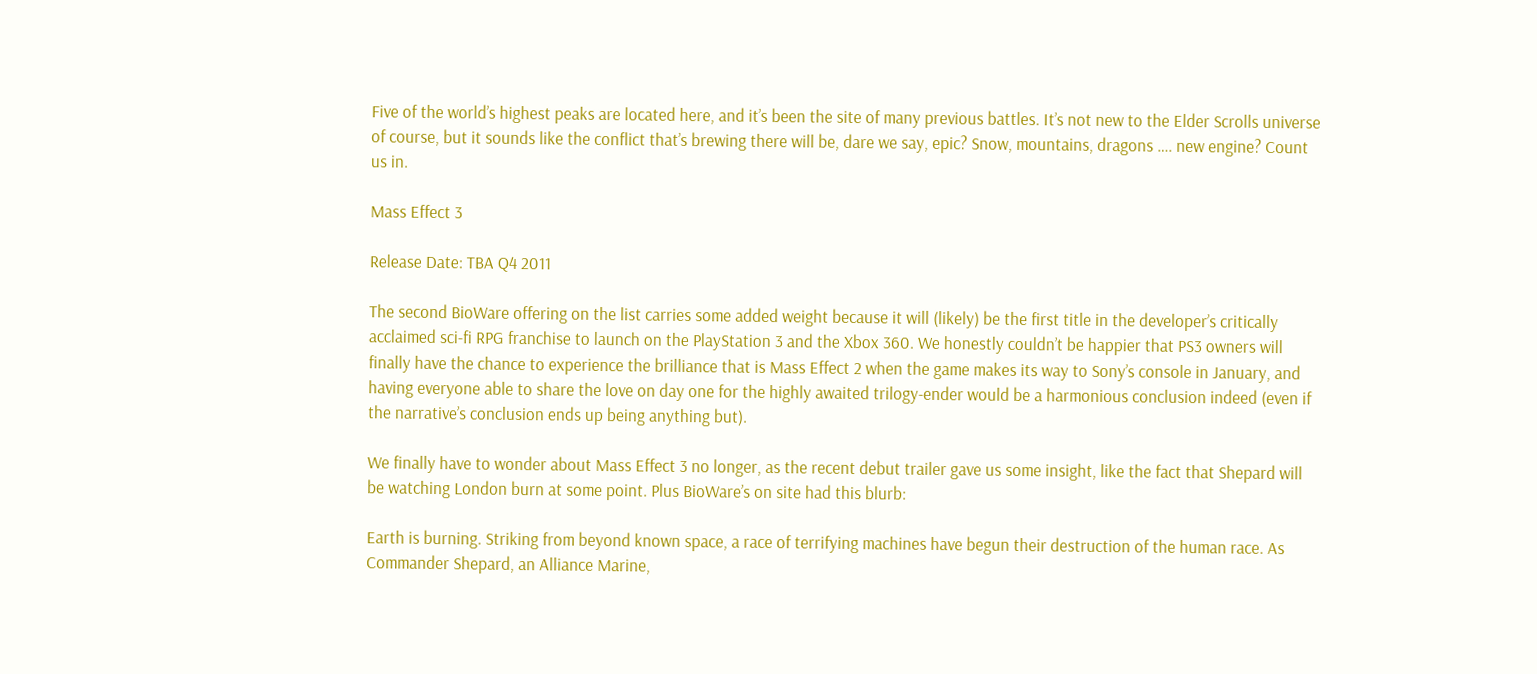Five of the world’s highest peaks are located here, and it’s been the site of many previous battles. It’s not new to the Elder Scrolls universe of course, but it sounds like the conflict that’s brewing there will be, dare we say, epic? Snow, mountains, dragons …. new engine? Count us in.

Mass Effect 3

Release Date: TBA Q4 2011

The second BioWare offering on the list carries some added weight because it will (likely) be the first title in the developer’s critically acclaimed sci-fi RPG franchise to launch on the PlayStation 3 and the Xbox 360. We honestly couldn’t be happier that PS3 owners will finally have the chance to experience the brilliance that is Mass Effect 2 when the game makes its way to Sony’s console in January, and having everyone able to share the love on day one for the highly awaited trilogy-ender would be a harmonious conclusion indeed (even if the narrative’s conclusion ends up being anything but).

We finally have to wonder about Mass Effect 3 no longer, as the recent debut trailer gave us some insight, like the fact that Shepard will be watching London burn at some point. Plus BioWare’s on site had this blurb:

Earth is burning. Striking from beyond known space, a race of terrifying machines have begun their destruction of the human race. As Commander Shepard, an Alliance Marine,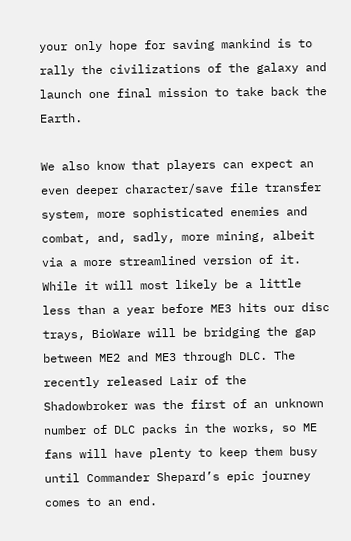your only hope for saving mankind is to rally the civilizations of the galaxy and launch one final mission to take back the Earth.

We also know that players can expect an even deeper character/save file transfer system, more sophisticated enemies and combat, and, sadly, more mining, albeit via a more streamlined version of it. While it will most likely be a little less than a year before ME3 hits our disc trays, BioWare will be bridging the gap between ME2 and ME3 through DLC. The recently released Lair of the Shadowbroker was the first of an unknown number of DLC packs in the works, so ME fans will have plenty to keep them busy until Commander Shepard’s epic journey comes to an end.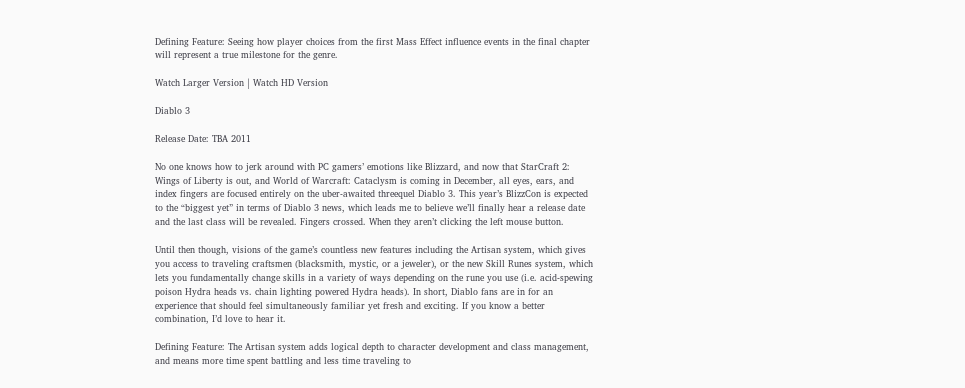Defining Feature: Seeing how player choices from the first Mass Effect influence events in the final chapter will represent a true milestone for the genre.

Watch Larger Version | Watch HD Version

Diablo 3

Release Date: TBA 2011

No one knows how to jerk around with PC gamers’ emotions like Blizzard, and now that StarCraft 2: Wings of Liberty is out, and World of Warcraft: Cataclysm is coming in December, all eyes, ears, and index fingers are focused entirely on the uber-awaited threequel Diablo 3. This year’s BlizzCon is expected to the “biggest yet” in terms of Diablo 3 news, which leads me to believe we’ll finally hear a release date and the last class will be revealed. Fingers crossed. When they aren’t clicking the left mouse button.

Until then though, visions of the game’s countless new features including the Artisan system, which gives you access to traveling craftsmen (blacksmith, mystic, or a jeweler), or the new Skill Runes system, which lets you fundamentally change skills in a variety of ways depending on the rune you use (i.e. acid-spewing poison Hydra heads vs. chain lighting powered Hydra heads). In short, Diablo fans are in for an experience that should feel simultaneously familiar yet fresh and exciting. If you know a better combination, I’d love to hear it.

Defining Feature: The Artisan system adds logical depth to character development and class management, and means more time spent battling and less time traveling to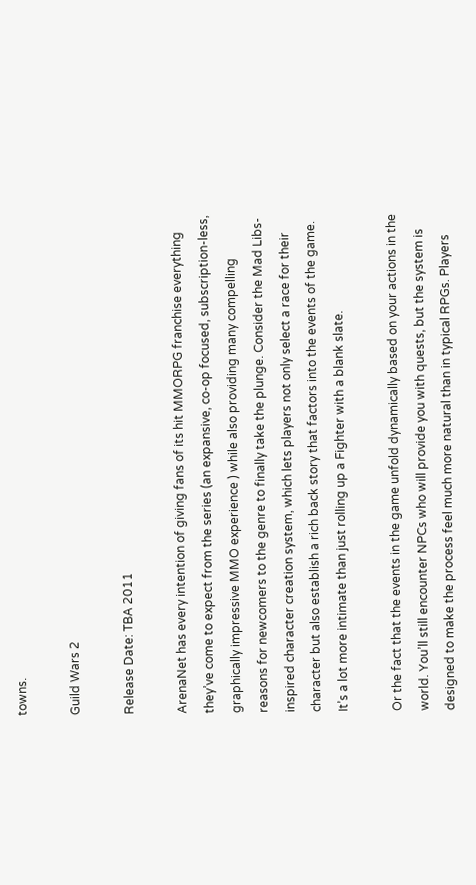towns.

Guild Wars 2

Release Date: TBA 2011

ArenaNet has every intention of giving fans of its hit MMORPG franchise everything they’ve come to expect from the series (an expansive, co-op focused, subscription-less, graphically impressive MMO experience ) while also providing many compelling reasons for newcomers to the genre to finally take the plunge. Consider the Mad Libs-inspired character creation system, which lets players not only select a race for their character but also establish a rich back story that factors into the events of the game. It’s a lot more intimate than just rolling up a Fighter with a blank slate.

Or the fact that the events in the game unfold dynamically based on your actions in the world. You’ll still encounter NPCs who will provide you with quests, but the system is designed to make the process feel much more natural than in typical RPGs. Players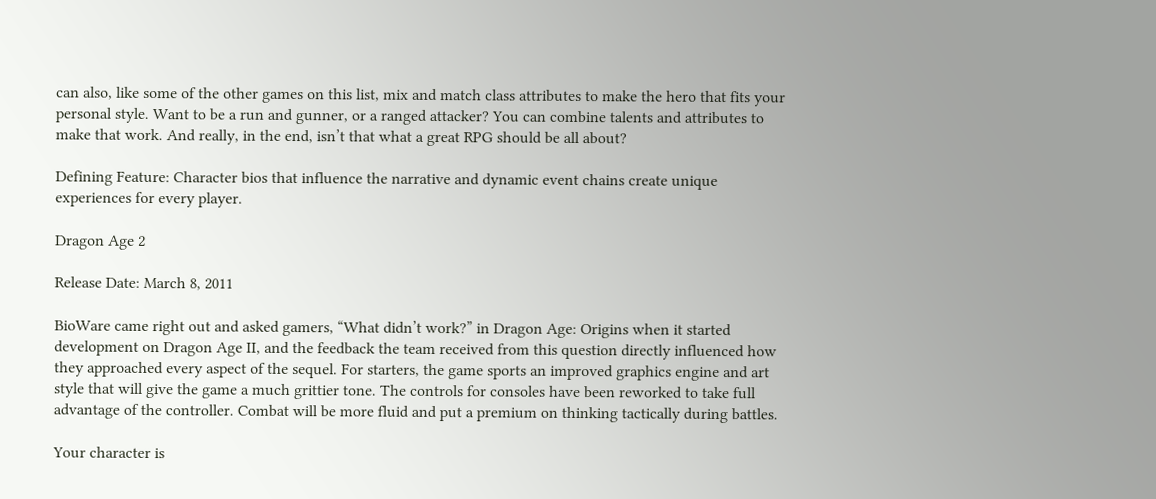can also, like some of the other games on this list, mix and match class attributes to make the hero that fits your personal style. Want to be a run and gunner, or a ranged attacker? You can combine talents and attributes to make that work. And really, in the end, isn’t that what a great RPG should be all about?

Defining Feature: Character bios that influence the narrative and dynamic event chains create unique experiences for every player.

Dragon Age 2

Release Date: March 8, 2011

BioWare came right out and asked gamers, “What didn’t work?” in Dragon Age: Origins when it started development on Dragon Age II, and the feedback the team received from this question directly influenced how they approached every aspect of the sequel. For starters, the game sports an improved graphics engine and art style that will give the game a much grittier tone. The controls for consoles have been reworked to take full advantage of the controller. Combat will be more fluid and put a premium on thinking tactically during battles.

Your character is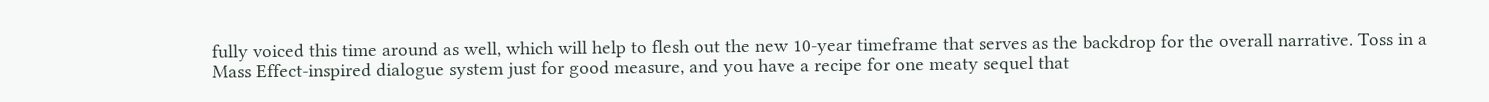fully voiced this time around as well, which will help to flesh out the new 10-year timeframe that serves as the backdrop for the overall narrative. Toss in a Mass Effect-inspired dialogue system just for good measure, and you have a recipe for one meaty sequel that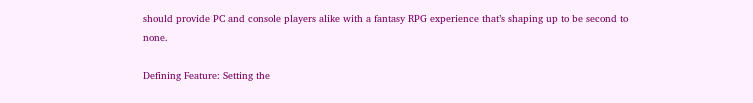should provide PC and console players alike with a fantasy RPG experience that’s shaping up to be second to none.

Defining Feature: Setting the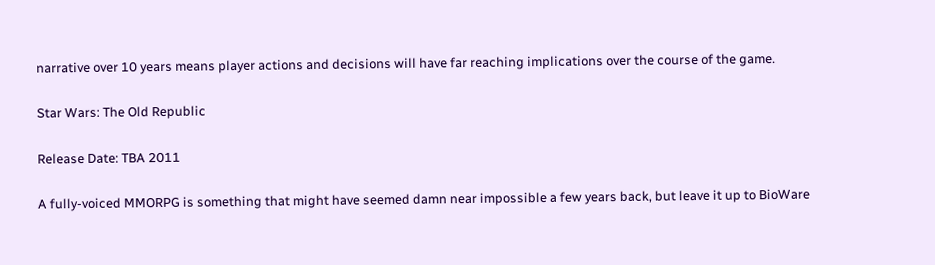narrative over 10 years means player actions and decisions will have far reaching implications over the course of the game.

Star Wars: The Old Republic

Release Date: TBA 2011

A fully-voiced MMORPG is something that might have seemed damn near impossible a few years back, but leave it up to BioWare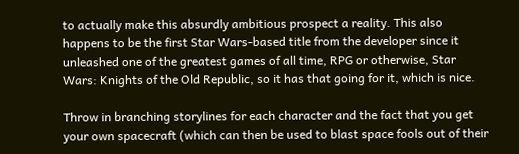to actually make this absurdly ambitious prospect a reality. This also happens to be the first Star Wars-based title from the developer since it unleashed one of the greatest games of all time, RPG or otherwise, Star Wars: Knights of the Old Republic, so it has that going for it, which is nice.

Throw in branching storylines for each character and the fact that you get your own spacecraft (which can then be used to blast space fools out of their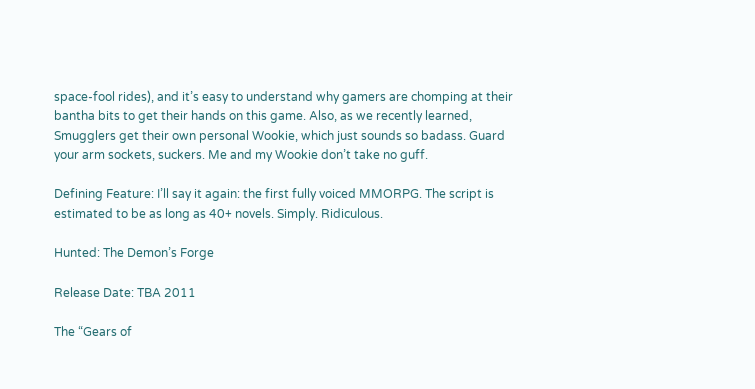space-fool rides), and it’s easy to understand why gamers are chomping at their bantha bits to get their hands on this game. Also, as we recently learned, Smugglers get their own personal Wookie, which just sounds so badass. Guard your arm sockets, suckers. Me and my Wookie don’t take no guff.

Defining Feature: I’ll say it again: the first fully voiced MMORPG. The script is estimated to be as long as 40+ novels. Simply. Ridiculous.

Hunted: The Demon’s Forge

Release Date: TBA 2011

The “Gears of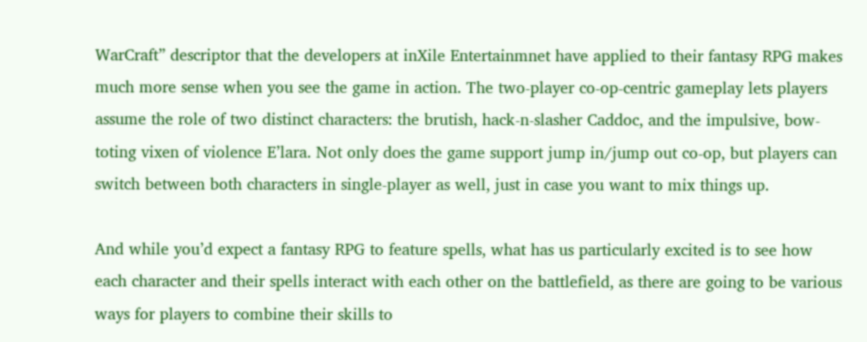WarCraft” descriptor that the developers at inXile Entertainmnet have applied to their fantasy RPG makes much more sense when you see the game in action. The two-player co-op-centric gameplay lets players assume the role of two distinct characters: the brutish, hack-n-slasher Caddoc, and the impulsive, bow-toting vixen of violence E’lara. Not only does the game support jump in/jump out co-op, but players can switch between both characters in single-player as well, just in case you want to mix things up.

And while you’d expect a fantasy RPG to feature spells, what has us particularly excited is to see how each character and their spells interact with each other on the battlefield, as there are going to be various ways for players to combine their skills to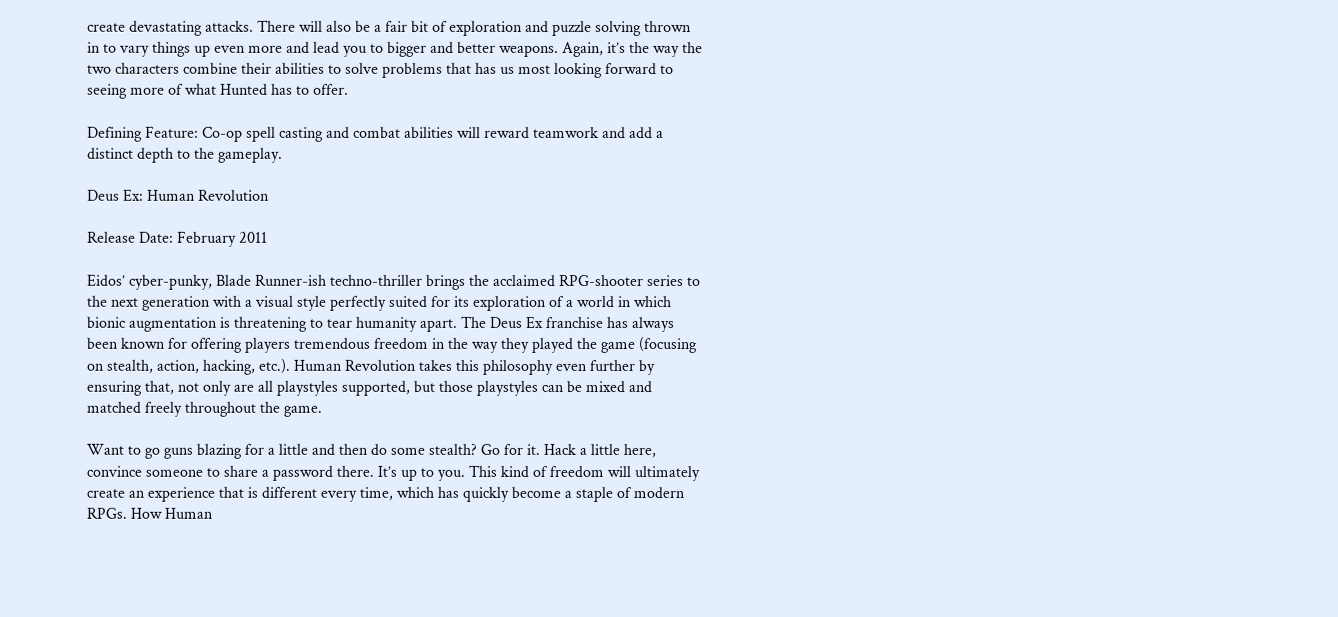create devastating attacks. There will also be a fair bit of exploration and puzzle solving thrown in to vary things up even more and lead you to bigger and better weapons. Again, it’s the way the two characters combine their abilities to solve problems that has us most looking forward to seeing more of what Hunted has to offer.

Defining Feature: Co-op spell casting and combat abilities will reward teamwork and add a distinct depth to the gameplay.

Deus Ex: Human Revolution

Release Date: February 2011

Eidos’ cyber-punky, Blade Runner-ish techno-thriller brings the acclaimed RPG-shooter series to the next generation with a visual style perfectly suited for its exploration of a world in which bionic augmentation is threatening to tear humanity apart. The Deus Ex franchise has always been known for offering players tremendous freedom in the way they played the game (focusing on stealth, action, hacking, etc.). Human Revolution takes this philosophy even further by ensuring that, not only are all playstyles supported, but those playstyles can be mixed and matched freely throughout the game.

Want to go guns blazing for a little and then do some stealth? Go for it. Hack a little here, convince someone to share a password there. It’s up to you. This kind of freedom will ultimately create an experience that is different every time, which has quickly become a staple of modern RPGs. How Human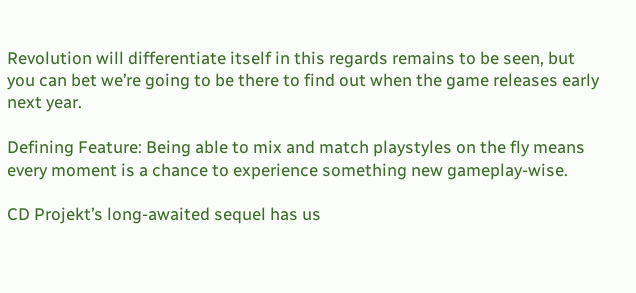Revolution will differentiate itself in this regards remains to be seen, but you can bet we’re going to be there to find out when the game releases early next year.

Defining Feature: Being able to mix and match playstyles on the fly means every moment is a chance to experience something new gameplay-wise.

CD Projekt’s long-awaited sequel has us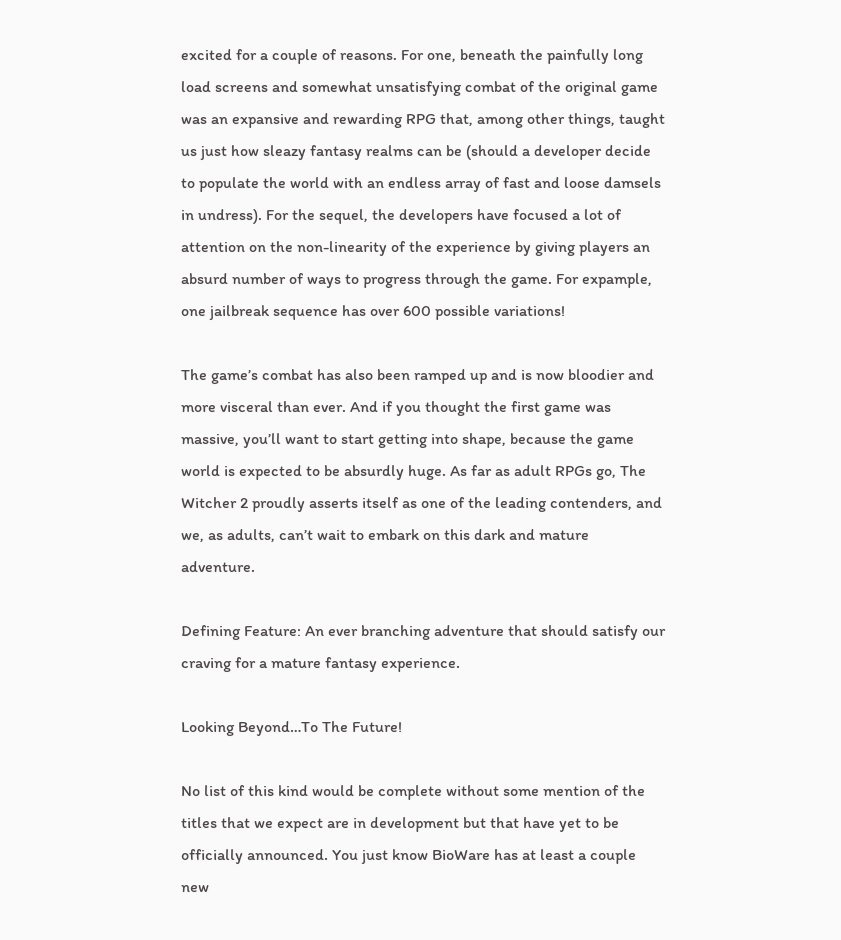excited for a couple of reasons. For one, beneath the painfully long load screens and somewhat unsatisfying combat of the original game was an expansive and rewarding RPG that, among other things, taught us just how sleazy fantasy realms can be (should a developer decide to populate the world with an endless array of fast and loose damsels in undress). For the sequel, the developers have focused a lot of attention on the non-linearity of the experience by giving players an absurd number of ways to progress through the game. For expample, one jailbreak sequence has over 600 possible variations!

The game’s combat has also been ramped up and is now bloodier and more visceral than ever. And if you thought the first game was massive, you’ll want to start getting into shape, because the game world is expected to be absurdly huge. As far as adult RPGs go, The Witcher 2 proudly asserts itself as one of the leading contenders, and we, as adults, can’t wait to embark on this dark and mature adventure.

Defining Feature: An ever branching adventure that should satisfy our craving for a mature fantasy experience.

Looking Beyond…To The Future!

No list of this kind would be complete without some mention of the titles that we expect are in development but that have yet to be officially announced. You just know BioWare has at least a couple new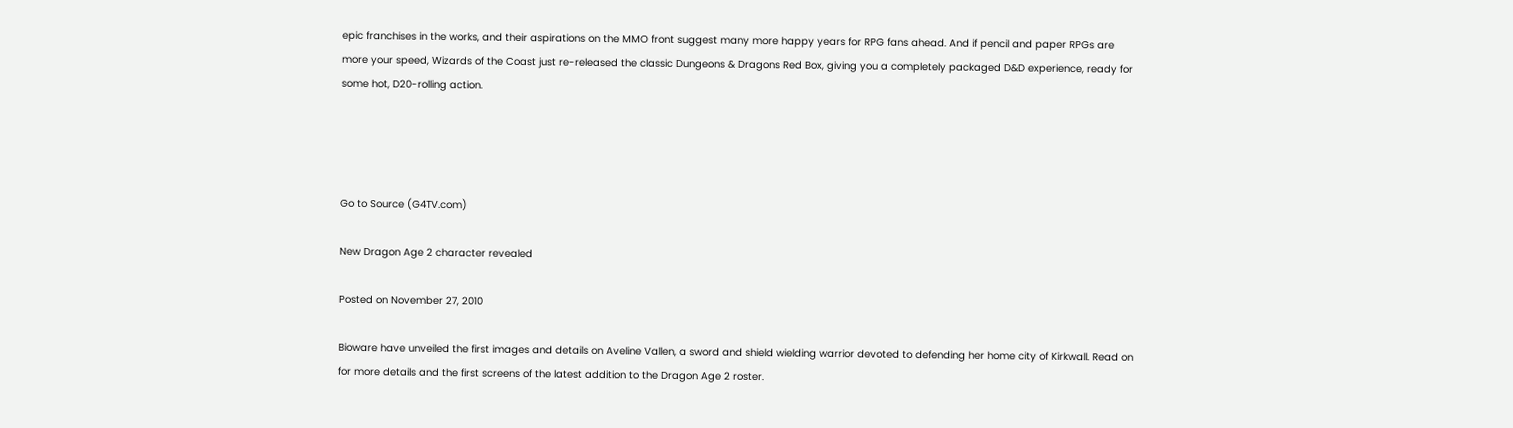epic franchises in the works, and their aspirations on the MMO front suggest many more happy years for RPG fans ahead. And if pencil and paper RPGs are more your speed, Wizards of the Coast just re-released the classic Dungeons & Dragons Red Box, giving you a completely packaged D&D experience, ready for some hot, D20-rolling action.




Go to Source (G4TV.com)

New Dragon Age 2 character revealed

Posted on November 27, 2010

Bioware have unveiled the first images and details on Aveline Vallen, a sword and shield wielding warrior devoted to defending her home city of Kirkwall. Read on for more details and the first screens of the latest addition to the Dragon Age 2 roster.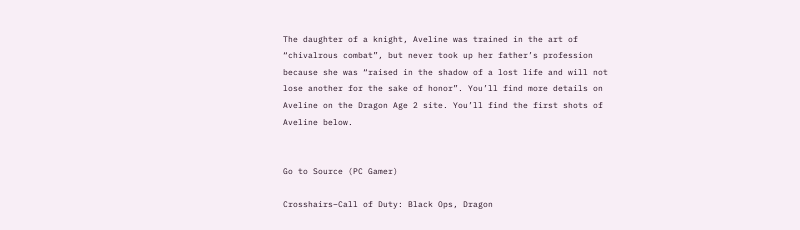The daughter of a knight, Aveline was trained in the art of “chivalrous combat”, but never took up her father’s profession because she was “raised in the shadow of a lost life and will not lose another for the sake of honor”. You’ll find more details on Aveline on the Dragon Age 2 site. You’ll find the first shots of Aveline below.


Go to Source (PC Gamer)

Crosshairs–Call of Duty: Black Ops, Dragon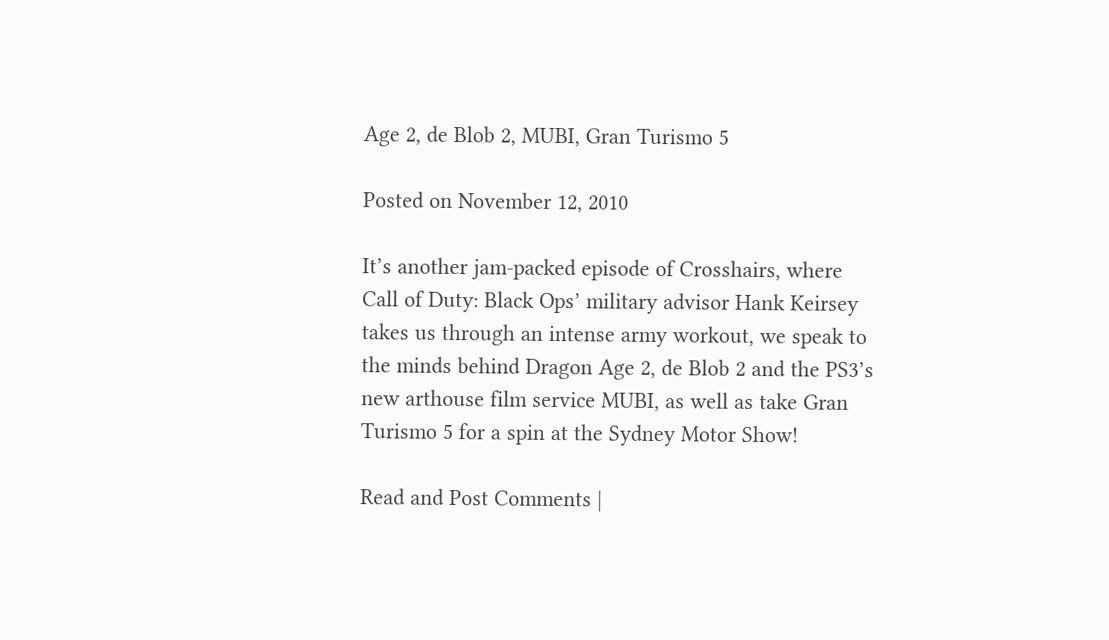Age 2, de Blob 2, MUBI, Gran Turismo 5

Posted on November 12, 2010

It’s another jam-packed episode of Crosshairs, where Call of Duty: Black Ops’ military advisor Hank Keirsey takes us through an intense army workout, we speak to the minds behind Dragon Age 2, de Blob 2 and the PS3’s new arthouse film service MUBI, as well as take Gran Turismo 5 for a spin at the Sydney Motor Show!

Read and Post Comments |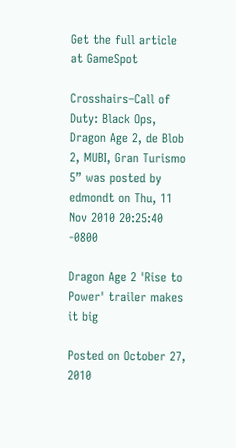Get the full article at GameSpot

Crosshairs–Call of Duty: Black Ops, Dragon Age 2, de Blob 2, MUBI, Gran Turismo 5” was posted by edmondt on Thu, 11 Nov 2010 20:25:40 -0800

Dragon Age 2 'Rise to Power' trailer makes it big

Posted on October 27, 2010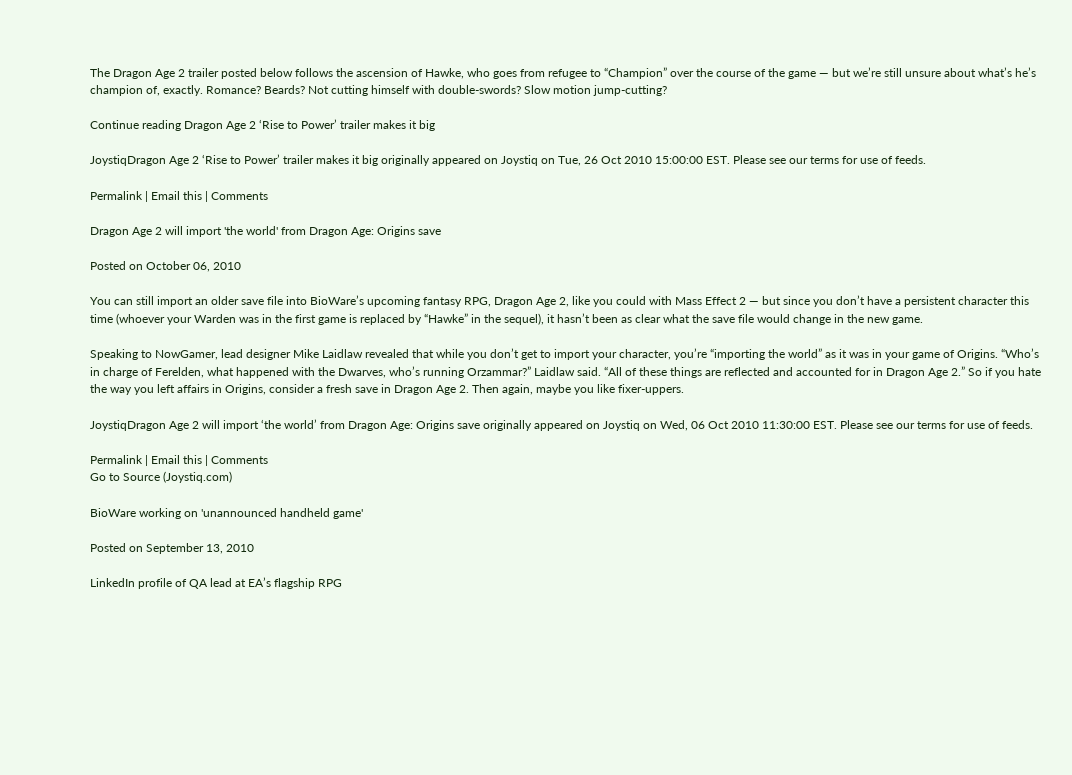The Dragon Age 2 trailer posted below follows the ascension of Hawke, who goes from refugee to “Champion” over the course of the game — but we’re still unsure about what’s he’s champion of, exactly. Romance? Beards? Not cutting himself with double-swords? Slow motion jump-cutting?

Continue reading Dragon Age 2 ‘Rise to Power’ trailer makes it big

JoystiqDragon Age 2 ‘Rise to Power’ trailer makes it big originally appeared on Joystiq on Tue, 26 Oct 2010 15:00:00 EST. Please see our terms for use of feeds.

Permalink | Email this | Comments

Dragon Age 2 will import 'the world' from Dragon Age: Origins save

Posted on October 06, 2010

You can still import an older save file into BioWare’s upcoming fantasy RPG, Dragon Age 2, like you could with Mass Effect 2 — but since you don’t have a persistent character this time (whoever your Warden was in the first game is replaced by “Hawke” in the sequel), it hasn’t been as clear what the save file would change in the new game.

Speaking to NowGamer, lead designer Mike Laidlaw revealed that while you don’t get to import your character, you’re “importing the world” as it was in your game of Origins. “Who’s in charge of Ferelden, what happened with the Dwarves, who’s running Orzammar?” Laidlaw said. “All of these things are reflected and accounted for in Dragon Age 2.” So if you hate the way you left affairs in Origins, consider a fresh save in Dragon Age 2. Then again, maybe you like fixer-uppers.

JoystiqDragon Age 2 will import ‘the world’ from Dragon Age: Origins save originally appeared on Joystiq on Wed, 06 Oct 2010 11:30:00 EST. Please see our terms for use of feeds.

Permalink | Email this | Comments
Go to Source (Joystiq.com)

BioWare working on 'unannounced handheld game'

Posted on September 13, 2010

LinkedIn profile of QA lead at EA’s flagship RPG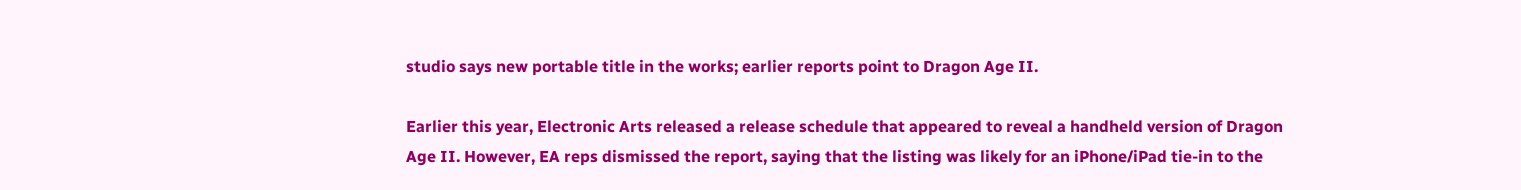studio says new portable title in the works; earlier reports point to Dragon Age II.

Earlier this year, Electronic Arts released a release schedule that appeared to reveal a handheld version of Dragon Age II. However, EA reps dismissed the report, saying that the listing was likely for an iPhone/iPad tie-in to the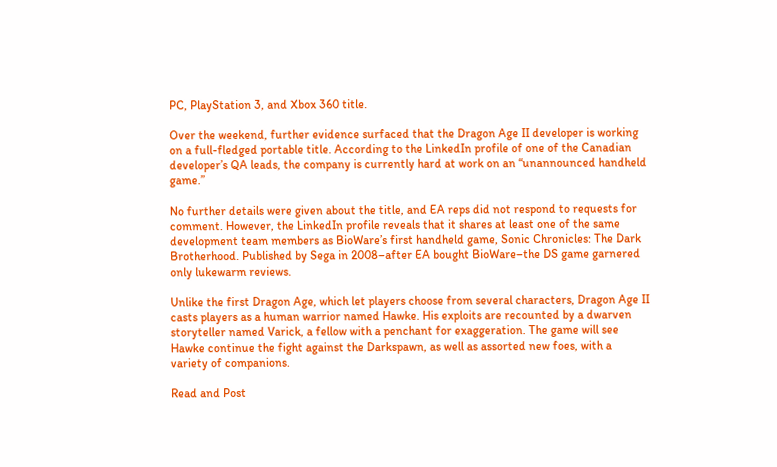PC, PlayStation 3, and Xbox 360 title.

Over the weekend, further evidence surfaced that the Dragon Age II developer is working on a full-fledged portable title. According to the LinkedIn profile of one of the Canadian developer’s QA leads, the company is currently hard at work on an “unannounced handheld game.”

No further details were given about the title, and EA reps did not respond to requests for comment. However, the LinkedIn profile reveals that it shares at least one of the same development team members as BioWare’s first handheld game, Sonic Chronicles: The Dark Brotherhood. Published by Sega in 2008–after EA bought BioWare–the DS game garnered only lukewarm reviews.

Unlike the first Dragon Age, which let players choose from several characters, Dragon Age II casts players as a human warrior named Hawke. His exploits are recounted by a dwarven storyteller named Varick, a fellow with a penchant for exaggeration. The game will see Hawke continue the fight against the Darkspawn, as well as assorted new foes, with a variety of companions.

Read and Post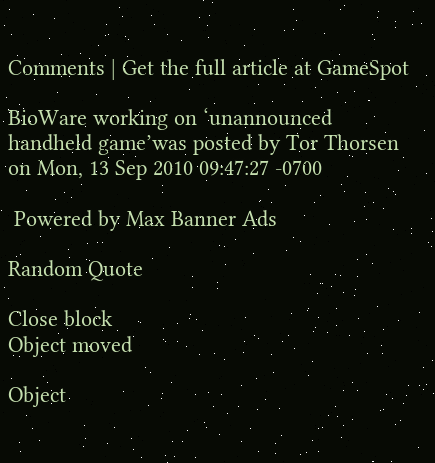Comments | Get the full article at GameSpot

BioWare working on ‘unannounced handheld game’was posted by Tor Thorsen on Mon, 13 Sep 2010 09:47:27 -0700

 Powered by Max Banner Ads

Random Quote

Close block
Object moved

Object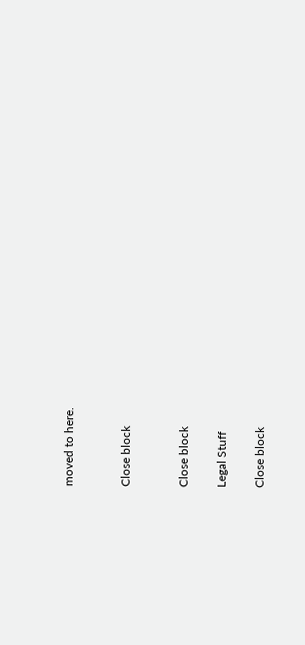moved to here.


Close block


Close block

Legal Stuff

Close block